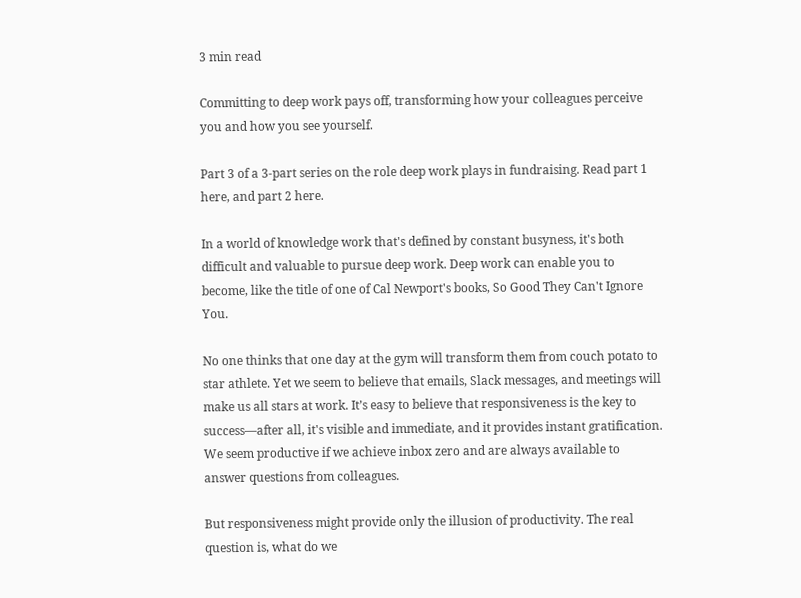3 min read

Committing to deep work pays off, transforming how your colleagues perceive you and how you see yourself.

Part 3 of a 3-part series on the role deep work plays in fundraising. Read part 1 here, and part 2 here.

In a world of knowledge work that's defined by constant busyness, it's both difficult and valuable to pursue deep work. Deep work can enable you to become, like the title of one of Cal Newport's books, So Good They Can't Ignore You.

No one thinks that one day at the gym will transform them from couch potato to star athlete. Yet we seem to believe that emails, Slack messages, and meetings will make us all stars at work. It’s easy to believe that responsiveness is the key to success—after all, it's visible and immediate, and it provides instant gratification. We seem productive if we achieve inbox zero and are always available to answer questions from colleagues.

But responsiveness might provide only the illusion of productivity. The real question is, what do we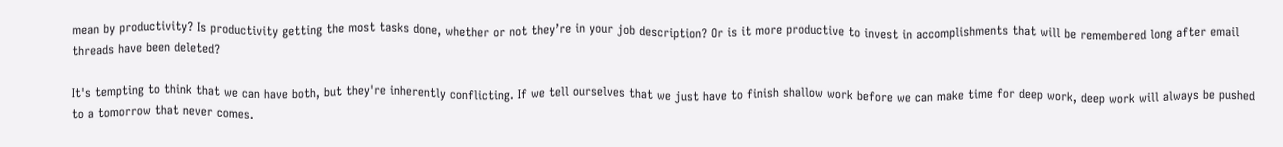mean by productivity? Is productivity getting the most tasks done, whether or not they’re in your job description? Or is it more productive to invest in accomplishments that will be remembered long after email threads have been deleted?

It's tempting to think that we can have both, but they're inherently conflicting. If we tell ourselves that we just have to finish shallow work before we can make time for deep work, deep work will always be pushed to a tomorrow that never comes.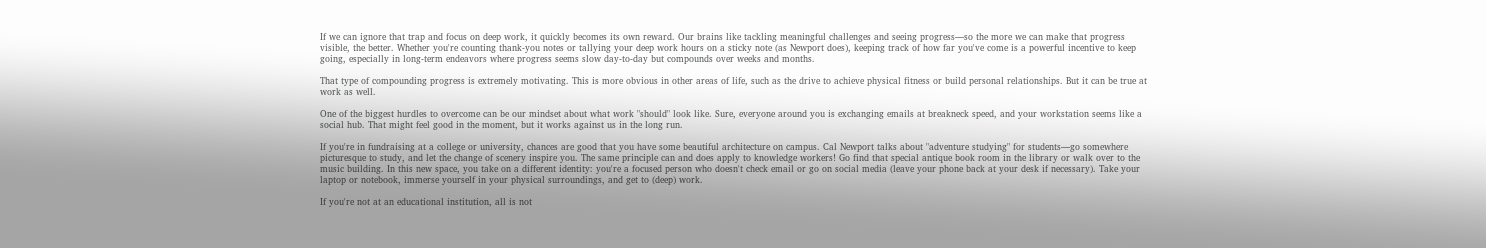If we can ignore that trap and focus on deep work, it quickly becomes its own reward. Our brains like tackling meaningful challenges and seeing progress—so the more we can make that progress visible, the better. Whether you're counting thank-you notes or tallying your deep work hours on a sticky note (as Newport does), keeping track of how far you've come is a powerful incentive to keep going, especially in long-term endeavors where progress seems slow day-to-day but compounds over weeks and months.

That type of compounding progress is extremely motivating. This is more obvious in other areas of life, such as the drive to achieve physical fitness or build personal relationships. But it can be true at work as well.

One of the biggest hurdles to overcome can be our mindset about what work "should" look like. Sure, everyone around you is exchanging emails at breakneck speed, and your workstation seems like a social hub. That might feel good in the moment, but it works against us in the long run.

If you're in fundraising at a college or university, chances are good that you have some beautiful architecture on campus. Cal Newport talks about "adventure studying" for students—go somewhere picturesque to study, and let the change of scenery inspire you. The same principle can and does apply to knowledge workers! Go find that special antique book room in the library or walk over to the music building. In this new space, you take on a different identity: you're a focused person who doesn't check email or go on social media (leave your phone back at your desk if necessary). Take your laptop or notebook, immerse yourself in your physical surroundings, and get to (deep) work.

If you're not at an educational institution, all is not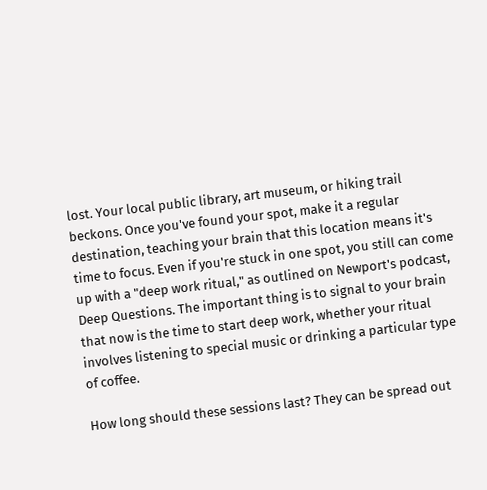lost. Your local public library, art museum, or hiking trail beckons. Once you've found your spot, make it a regular destination, teaching your brain that this location means it's time to focus. Even if you're stuck in one spot, you still can come up with a "deep work ritual," as outlined on Newport's podcast, Deep Questions. The important thing is to signal to your brain that now is the time to start deep work, whether your ritual involves listening to special music or drinking a particular type of coffee.

How long should these sessions last? They can be spread out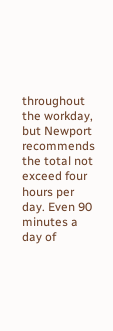throughout the workday, but Newport recommends the total not exceed four hours per day. Even 90 minutes a day of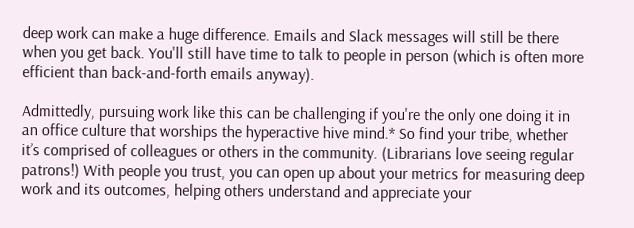deep work can make a huge difference. Emails and Slack messages will still be there when you get back. You'll still have time to talk to people in person (which is often more efficient than back-and-forth emails anyway).

Admittedly, pursuing work like this can be challenging if you're the only one doing it in an office culture that worships the hyperactive hive mind.* So find your tribe, whether it’s comprised of colleagues or others in the community. (Librarians love seeing regular patrons!) With people you trust, you can open up about your metrics for measuring deep work and its outcomes, helping others understand and appreciate your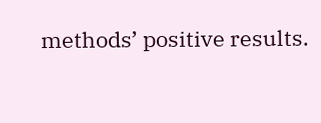methods’ positive results.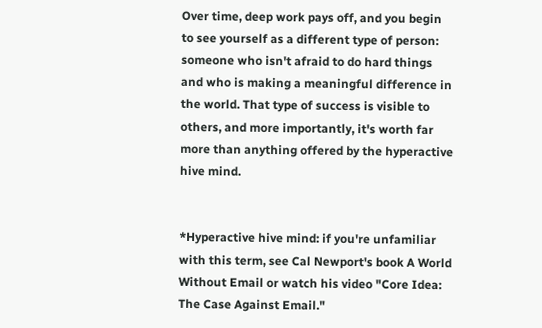Over time, deep work pays off, and you begin to see yourself as a different type of person: someone who isn't afraid to do hard things and who is making a meaningful difference in the world. That type of success is visible to others, and more importantly, it's worth far more than anything offered by the hyperactive hive mind.


*Hyperactive hive mind: if you're unfamiliar with this term, see Cal Newport's book A World Without Email or watch his video "Core Idea: The Case Against Email."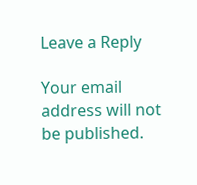Leave a Reply

Your email address will not be published.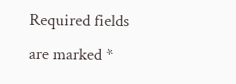Required fields are marked *